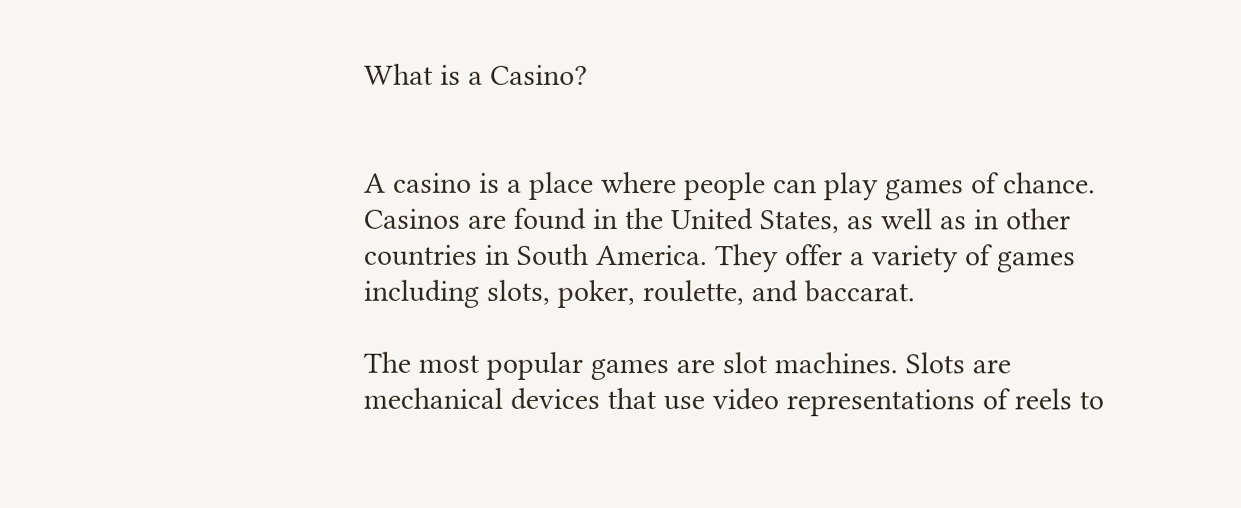What is a Casino?


A casino is a place where people can play games of chance. Casinos are found in the United States, as well as in other countries in South America. They offer a variety of games including slots, poker, roulette, and baccarat.

The most popular games are slot machines. Slots are mechanical devices that use video representations of reels to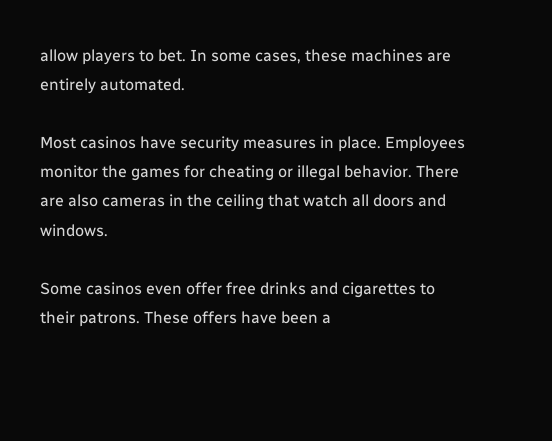allow players to bet. In some cases, these machines are entirely automated.

Most casinos have security measures in place. Employees monitor the games for cheating or illegal behavior. There are also cameras in the ceiling that watch all doors and windows.

Some casinos even offer free drinks and cigarettes to their patrons. These offers have been a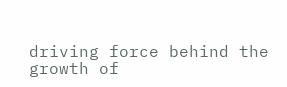driving force behind the growth of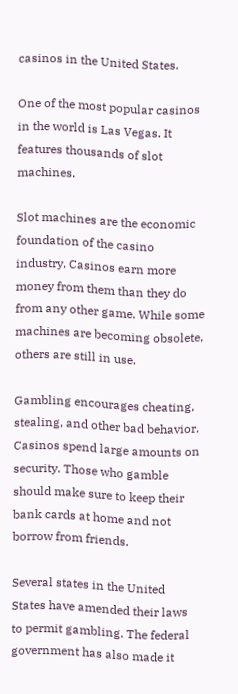casinos in the United States.

One of the most popular casinos in the world is Las Vegas. It features thousands of slot machines.

Slot machines are the economic foundation of the casino industry. Casinos earn more money from them than they do from any other game. While some machines are becoming obsolete, others are still in use.

Gambling encourages cheating, stealing, and other bad behavior. Casinos spend large amounts on security. Those who gamble should make sure to keep their bank cards at home and not borrow from friends.

Several states in the United States have amended their laws to permit gambling. The federal government has also made it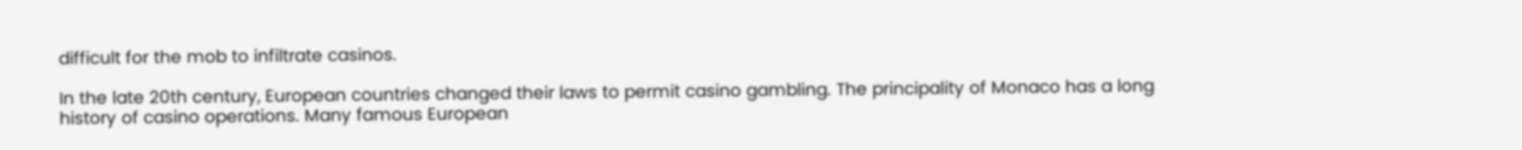difficult for the mob to infiltrate casinos.

In the late 20th century, European countries changed their laws to permit casino gambling. The principality of Monaco has a long history of casino operations. Many famous European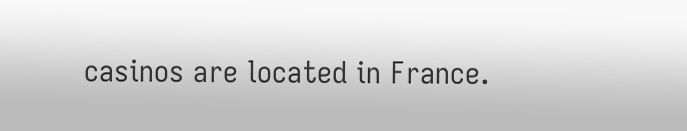casinos are located in France.